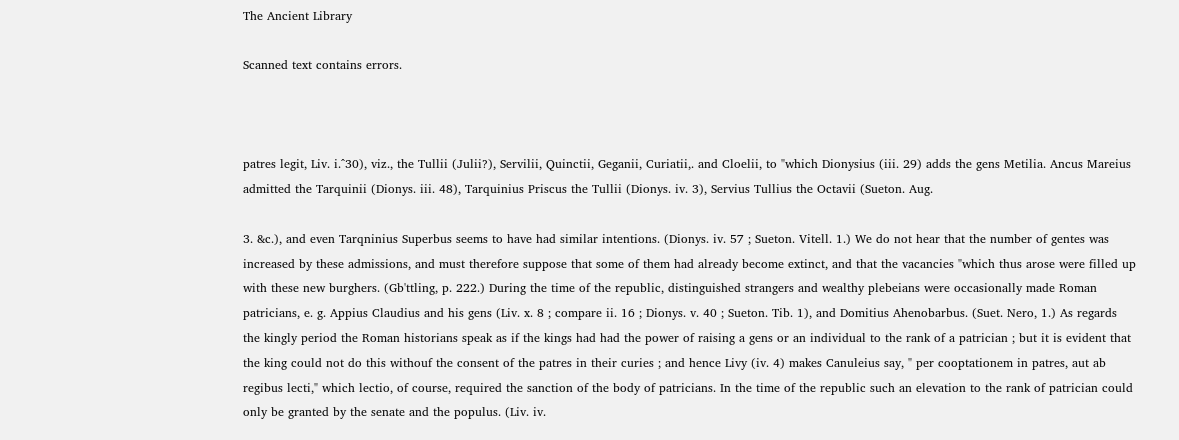The Ancient Library

Scanned text contains errors.



patres legit, Liv. i.^30), viz., the Tullii (Julii?), Servilii, Quinctii, Geganii, Curiatii,. and Cloelii, to "which Dionysius (iii. 29) adds the gens Metilia. Ancus Mareius admitted the Tarquinii (Dionys. iii. 48), Tarquinius Priscus the Tullii (Dionys. iv. 3), Servius Tullius the Octavii (Sueton. Aug.

3. &c.), and even Tarqninius Superbus seems to have had similar intentions. (Dionys. iv. 57 ; Sueton. Vitell. 1.) We do not hear that the number of gentes was increased by these admissions, and must therefore suppose that some of them had already become extinct, and that the vacancies "which thus arose were filled up with these new burghers. (Gb'ttling, p. 222.) During the time of the republic, distinguished strangers and wealthy plebeians were occasionally made Roman patricians, e. g. Appius Claudius and his gens (Liv. x. 8 ; compare ii. 16 ; Dionys. v. 40 ; Sueton. Tib. 1), and Domitius Ahenobarbus. (Suet. Nero, 1.) As regards the kingly period the Roman historians speak as if the kings had had the power of raising a gens or an individual to the rank of a patrician ; but it is evident that the king could not do this withouf the consent of the patres in their curies ; and hence Livy (iv. 4) makes Canuleius say, " per cooptationem in patres, aut ab regibus lecti," which lectio, of course, required the sanction of the body of patricians. In the time of the republic such an elevation to the rank of patrician could only be granted by the senate and the populus. (Liv. iv.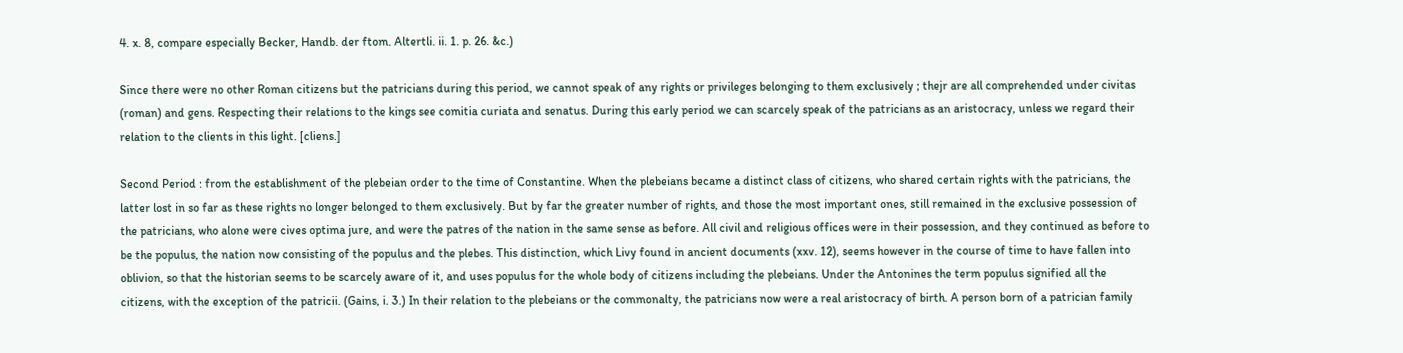4. x. 8, compare especially Becker, Handb. der ftom. Altertli. ii. 1. p. 26. &c.)

Since there were no other Roman citizens but the patricians during this period, we cannot speak of any rights or privileges belonging to them exclusively ; thejr are all comprehended under civitas (roman) and gens. Respecting their relations to the kings see comitia curiata and senatus. During this early period we can scarcely speak of the patricians as an aristocracy, unless we regard their relation to the clients in this light. [cliens.]

Second Period : from the establishment of the plebeian order to the time of Constantine. When the plebeians became a distinct class of citizens, who shared certain rights with the patricians, the latter lost in so far as these rights no longer belonged to them exclusively. But by far the greater number of rights, and those the most important ones, still remained in the exclusive possession of the patricians, who alone were cives optima jure, and were the patres of the nation in the same sense as before. All civil and religious offices were in their possession, and they continued as before to be the populus, the nation now consisting of the populus and the plebes. This distinction, which Livy found in ancient documents (xxv. 12), seems however in the course of time to have fallen into oblivion, so that the historian seems to be scarcely aware of it, and uses populus for the whole body of citizens including the plebeians. Under the Antonines the term populus signified all the citizens, with the exception of the patricii. (Gains, i. 3.) In their relation to the plebeians or the commonalty, the patricians now were a real aristocracy of birth. A person born of a patrician family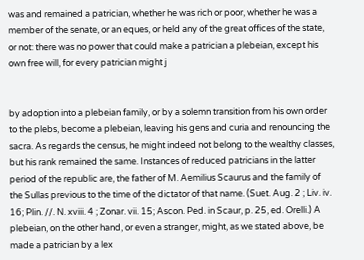was and remained a patrician, whether he was rich or poor, whether he was a member of the senate, or an eques, or held any of the great offices of the state, or not: there was no power that could make a patrician a plebeian, except his own free will, for every patrician might j


by adoption into a plebeian family, or by a solemn transition from his own order to the plebs, become a plebeian, leaving his gens and curia and renouncing the sacra. As regards the census, he might indeed not belong to the wealthy classes, but his rank remained the same. Instances of reduced patricians in the latter period of the republic are, the father of M. Aemilius Scaurus and the family of the Sullas previous to the time of the dictator of that name. (Suet. Aug. 2 ; Liv. iv. 16; Plin. //. N. xviii. 4 ; Zonar. vii. 15; Ascon. Ped. in Scaur, p. 25, ed. Orelli.) A plebeian, on the other hand, or even a stranger, might, as we stated above, be made a patrician by a lex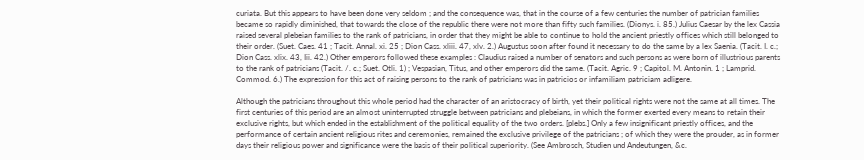curiata. But this appears to have been done very seldom ; and the consequence was, that in the course of a few centuries the number of patrician families became so rapidly diminished, that towards the close of the republic there were not more than fifty such families. (Dionys. i. 85.) Julius Caesar by the lex Cassia raised several plebeian families to the rank of patricians, in order that they might be able to continue to hold the ancient priestly offices which still belonged to their order. (Suet. Caes. 41 ; Tacit. Annal. xi. 25 ; Dion Cass. xliii. 47, xlv. 2.) Augustus soon after found it necessary to do the same by a lex Saenia. (Tacit. I. c.; Dion Cass. xlix. 43, Iii. 42.) Other emperors followed these examples : Claudius raised a number of senators and such persons as were born of illustrious parents to the rank of patricians (Tacit. /. c.; Suet. Otli. 1) ; Vespasian, Titus, and other emperors did the same. (Tacit. Agric. 9 ; Capitol. M. Antonin. 1 ; Lamprid. Commod. 6.) The expression for this act of raising persons to the rank of patricians was in patricios or infamiliam patriciam adligere.

Although the patricians throughout this whole period had the character of an aristocracy of birth, yet their political rights were not the same at all times. The first centuries of this period are an almost uninterrupted struggle between patricians and plebeians, in which the former exerted every means to retain their exclusive rights, but which ended in the establishment of the political equality of the two orders. [plebs.] Only a few insignificant priestly offices, and the performance of certain ancient religious rites and ceremonies, remained the exclusive privilege of the patricians ; of which they were the prouder, as in former days their religious power and significance were the basis of their political superiority. (See Ambrosch, Studien und Andeutungen, &c.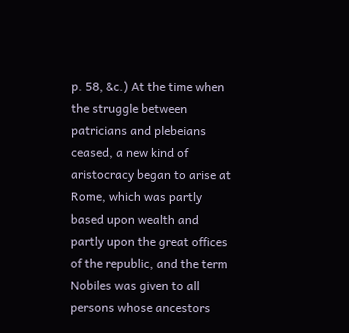p. 58, &c.) At the time when the struggle between patricians and plebeians ceased, a new kind of aristocracy began to arise at Rome, which was partly based upon wealth and partly upon the great offices of the republic, and the term Nobiles was given to all persons whose ancestors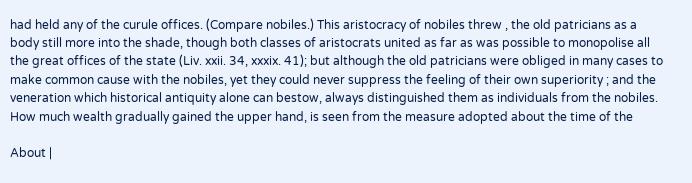had held any of the curule offices. (Compare nobiles.) This aristocracy of nobiles threw , the old patricians as a body still more into the shade, though both classes of aristocrats united as far as was possible to monopolise all the great offices of the state (Liv. xxii. 34, xxxix. 41); but although the old patricians were obliged in many cases to make common cause with the nobiles, yet they could never suppress the feeling of their own superiority ; and the veneration which historical antiquity alone can bestow, always distinguished them as individuals from the nobiles. How much wealth gradually gained the upper hand, is seen from the measure adopted about the time of the

About |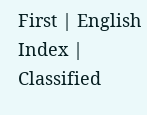First | English Index | Classified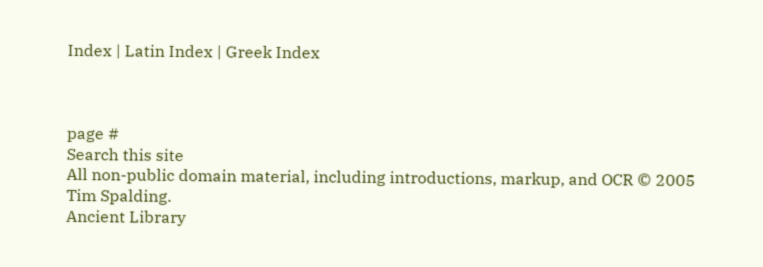Index | Latin Index | Greek Index



page #
Search this site
All non-public domain material, including introductions, markup, and OCR © 2005 Tim Spalding.
Ancient Library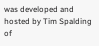was developed and hosted by Tim Spalding of